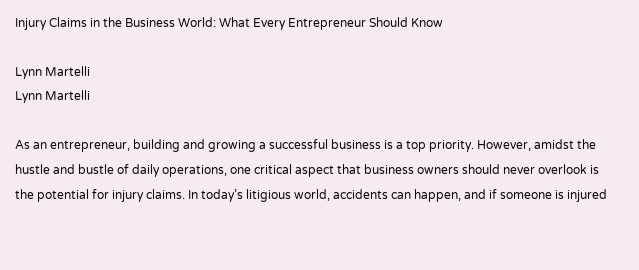Injury Claims in the Business World: What Every Entrepreneur Should Know

Lynn Martelli
Lynn Martelli

As an entrepreneur, building and growing a successful business is a top priority. However, amidst the hustle and bustle of daily operations, one critical aspect that business owners should never overlook is the potential for injury claims. In today’s litigious world, accidents can happen, and if someone is injured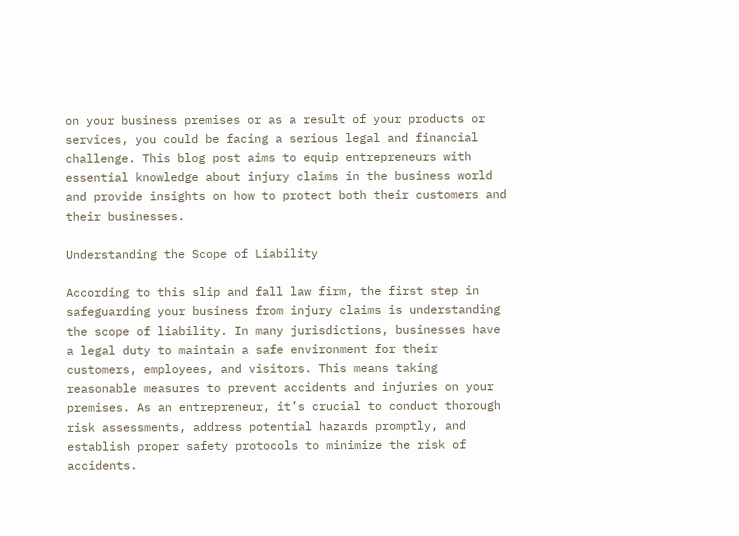on your business premises or as a result of your products or services, you could be facing a serious legal and financial challenge. This blog post aims to equip entrepreneurs with essential knowledge about injury claims in the business world and provide insights on how to protect both their customers and their businesses.

Understanding the Scope of Liability

According to this slip and fall law firm, the first step in safeguarding your business from injury claims is understanding the scope of liability. In many jurisdictions, businesses have a legal duty to maintain a safe environment for their customers, employees, and visitors. This means taking reasonable measures to prevent accidents and injuries on your premises. As an entrepreneur, it’s crucial to conduct thorough risk assessments, address potential hazards promptly, and establish proper safety protocols to minimize the risk of accidents.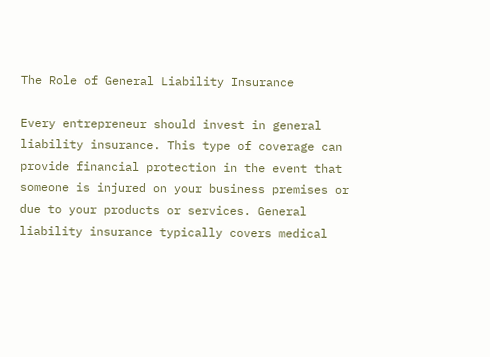The Role of General Liability Insurance

Every entrepreneur should invest in general liability insurance. This type of coverage can provide financial protection in the event that someone is injured on your business premises or due to your products or services. General liability insurance typically covers medical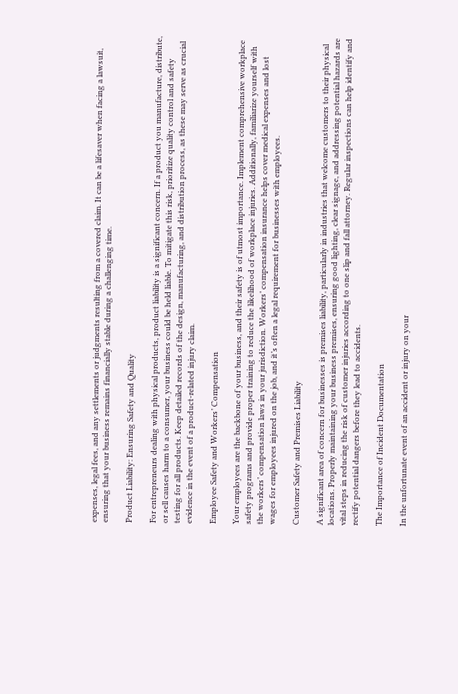expenses, legal fees, and any settlements or judgments resulting from a covered claim. It can be a lifesaver when facing a lawsuit, ensuring that your business remains financially stable during a challenging time.

Product Liability: Ensuring Safety and Quality

For entrepreneurs dealing with physical products, product liability is a significant concern. If a product you manufacture, distribute, or sell causes harm to a consumer, your business could be held liable. To mitigate this risk, prioritize quality control and safety testing for all products. Keep detailed records of the design, manufacturing, and distribution process, as these may serve as crucial evidence in the event of a product-related injury claim.

Employee Safety and Workers’ Compensation

Your employees are the backbone of your business, and their safety is of utmost importance. Implement comprehensive workplace safety programs and provide proper training to reduce the likelihood of workplace injuries. Additionally, familiarize yourself with the workers’ compensation laws in your jurisdiction. Workers’ compensation insurance helps cover medical expenses and lost wages for employees injured on the job, and it’s often a legal requirement for businesses with employees.

Customer Safety and Premises Liability

A significant area of concern for businesses is premises liability, particularly in industries that welcome customers to their physical locations. Properly maintaining your business premises, ensuring good lighting, clear signage, and addressing potential hazards are vital steps in reducing the risk of customer injuries according to one slip and fall attorney. Regular inspections can help identify and rectify potential dangers before they lead to accidents.

The Importance of Incident Documentation

In the unfortunate event of an accident or injury on your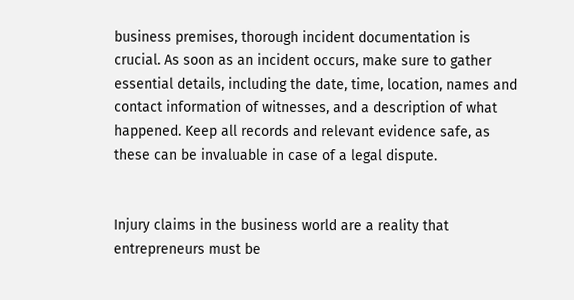business premises, thorough incident documentation is crucial. As soon as an incident occurs, make sure to gather essential details, including the date, time, location, names and contact information of witnesses, and a description of what happened. Keep all records and relevant evidence safe, as these can be invaluable in case of a legal dispute.


Injury claims in the business world are a reality that entrepreneurs must be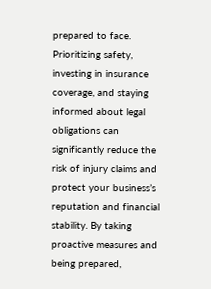prepared to face. Prioritizing safety, investing in insurance coverage, and staying informed about legal obligations can significantly reduce the risk of injury claims and protect your business’s reputation and financial stability. By taking proactive measures and being prepared,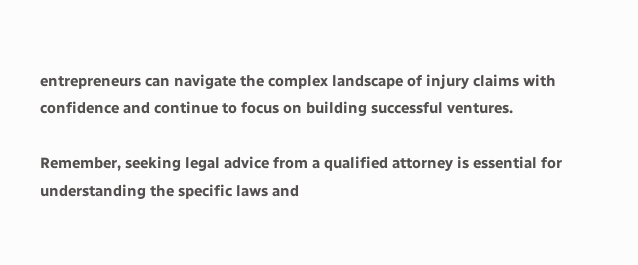entrepreneurs can navigate the complex landscape of injury claims with confidence and continue to focus on building successful ventures.

Remember, seeking legal advice from a qualified attorney is essential for understanding the specific laws and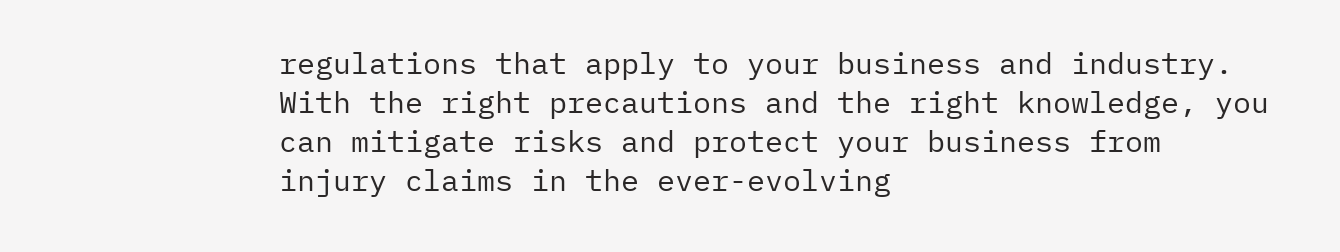regulations that apply to your business and industry. With the right precautions and the right knowledge, you can mitigate risks and protect your business from injury claims in the ever-evolving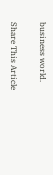business world.

Share This Article